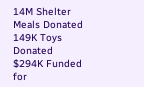14M Shelter Meals Donated 149K Toys Donated $294K Funded for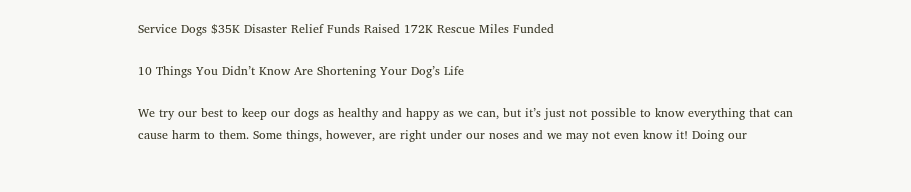Service Dogs $35K Disaster Relief Funds Raised 172K Rescue Miles Funded

10 Things You Didn’t Know Are Shortening Your Dog’s Life

We try our best to keep our dogs as healthy and happy as we can, but it’s just not possible to know everything that can cause harm to them. Some things, however, are right under our noses and we may not even know it! Doing our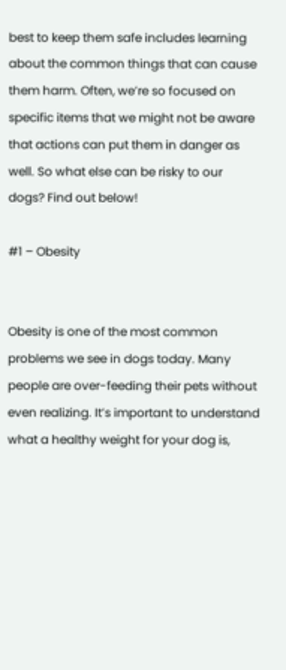best to keep them safe includes learning about the common things that can cause them harm. Often, we’re so focused on specific items that we might not be aware that actions can put them in danger as well. So what else can be risky to our dogs? Find out below!

#1 – Obesity


Obesity is one of the most common problems we see in dogs today. Many people are over-feeding their pets without even realizing. It’s important to understand what a healthy weight for your dog is,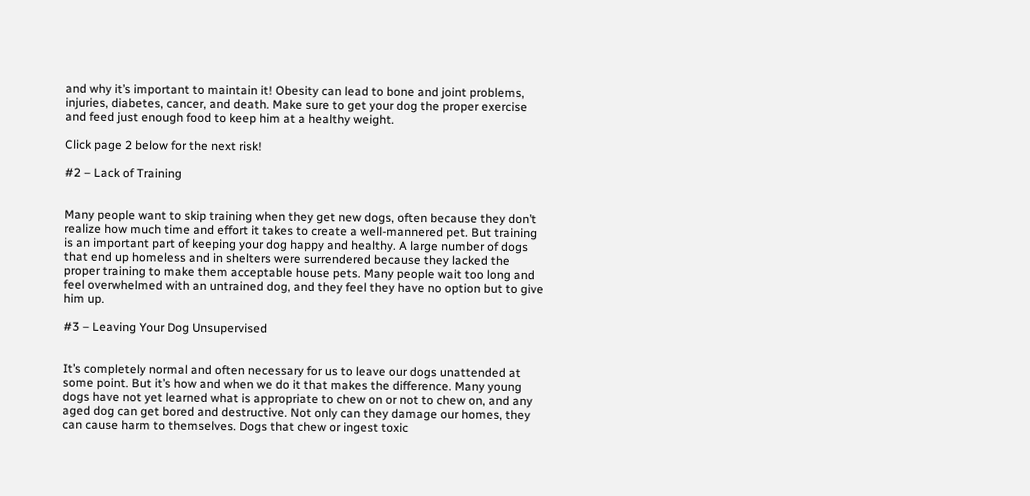and why it’s important to maintain it! Obesity can lead to bone and joint problems, injuries, diabetes, cancer, and death. Make sure to get your dog the proper exercise and feed just enough food to keep him at a healthy weight.

Click page 2 below for the next risk!

#2 – Lack of Training


Many people want to skip training when they get new dogs, often because they don’t realize how much time and effort it takes to create a well-mannered pet. But training is an important part of keeping your dog happy and healthy. A large number of dogs that end up homeless and in shelters were surrendered because they lacked the proper training to make them acceptable house pets. Many people wait too long and feel overwhelmed with an untrained dog, and they feel they have no option but to give him up.

#3 – Leaving Your Dog Unsupervised


It’s completely normal and often necessary for us to leave our dogs unattended at some point. But it’s how and when we do it that makes the difference. Many young dogs have not yet learned what is appropriate to chew on or not to chew on, and any aged dog can get bored and destructive. Not only can they damage our homes, they can cause harm to themselves. Dogs that chew or ingest toxic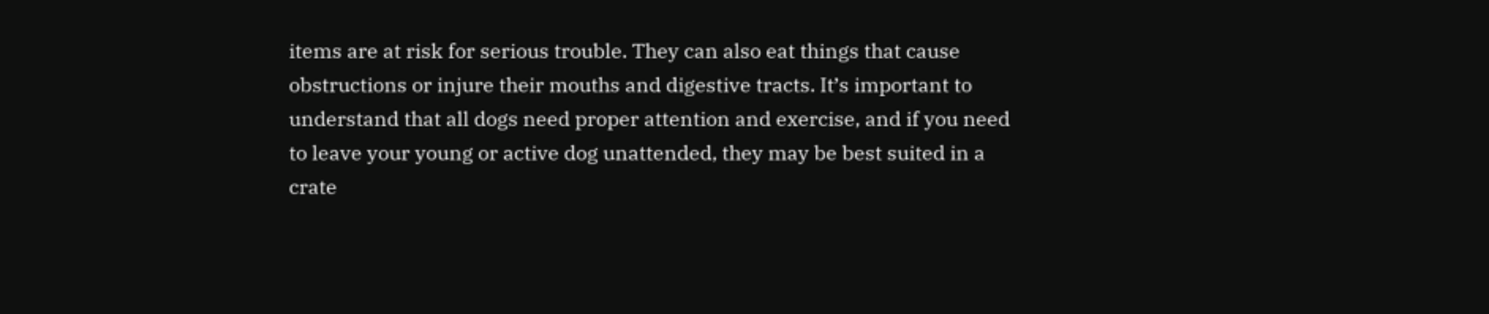items are at risk for serious trouble. They can also eat things that cause obstructions or injure their mouths and digestive tracts. It’s important to understand that all dogs need proper attention and exercise, and if you need to leave your young or active dog unattended, they may be best suited in a crate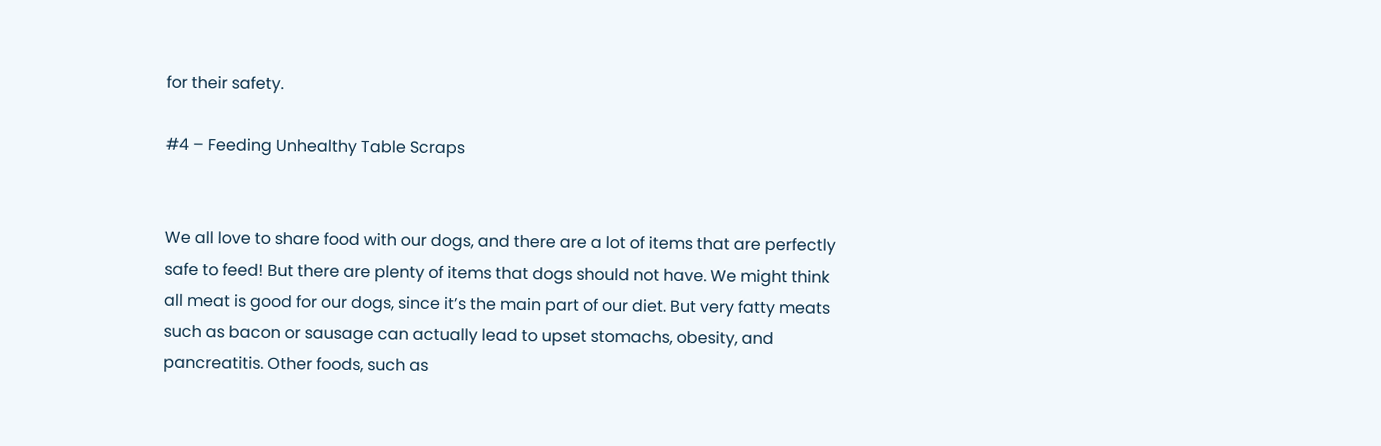for their safety.

#4 – Feeding Unhealthy Table Scraps


We all love to share food with our dogs, and there are a lot of items that are perfectly safe to feed! But there are plenty of items that dogs should not have. We might think all meat is good for our dogs, since it’s the main part of our diet. But very fatty meats such as bacon or sausage can actually lead to upset stomachs, obesity, and pancreatitis. Other foods, such as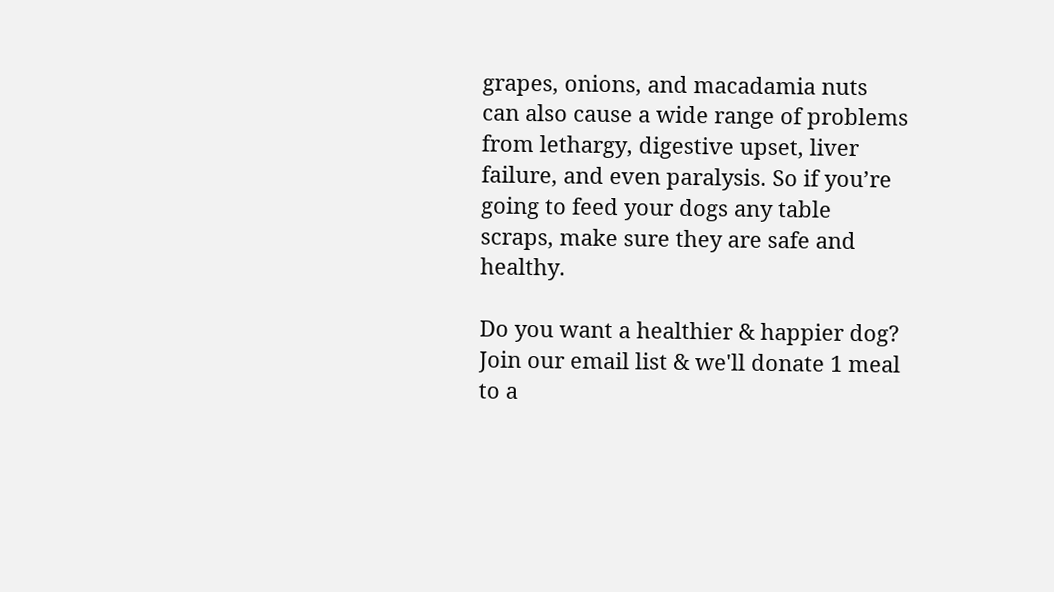grapes, onions, and macadamia nuts can also cause a wide range of problems from lethargy, digestive upset, liver failure, and even paralysis. So if you’re going to feed your dogs any table scraps, make sure they are safe and healthy.

Do you want a healthier & happier dog? Join our email list & we'll donate 1 meal to a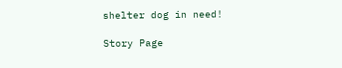shelter dog in need!

Story Page